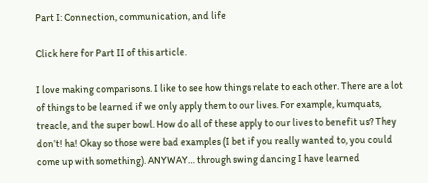Part I: Connection, communication, and life

Click here for Part II of this article.

I love making comparisons. I like to see how things relate to each other. There are a lot of things to be learned if we only apply them to our lives. For example, kumquats, treacle, and the super bowl. How do all of these apply to our lives to benefit us? They don’t! ha! Okay so those were bad examples (I bet if you really wanted to, you could come up with something). ANYWAY… through swing dancing I have learned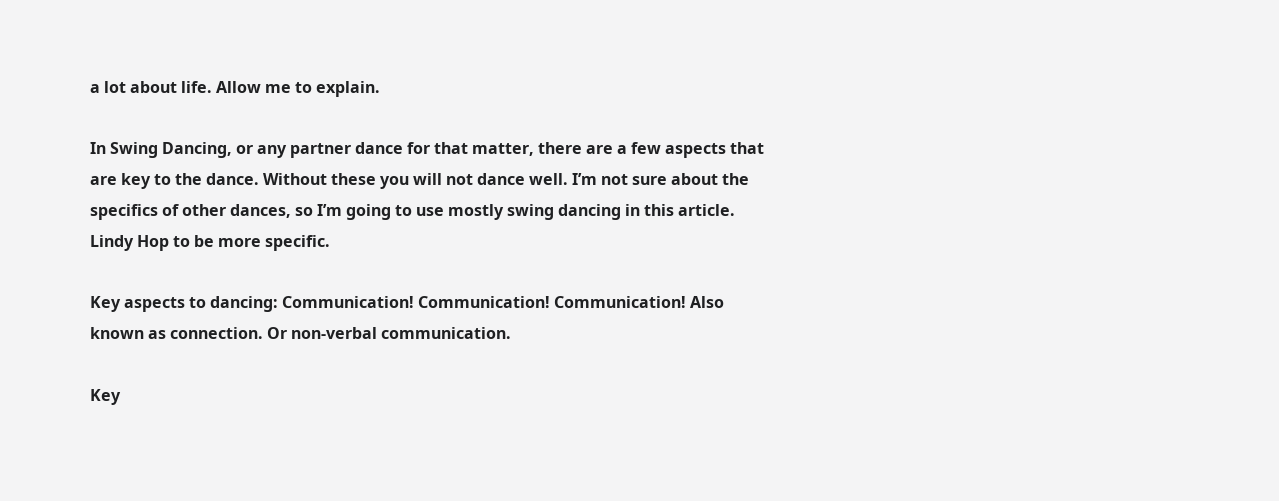a lot about life. Allow me to explain.

In Swing Dancing, or any partner dance for that matter, there are a few aspects that are key to the dance. Without these you will not dance well. I’m not sure about the specifics of other dances, so I’m going to use mostly swing dancing in this article. Lindy Hop to be more specific.

Key aspects to dancing: Communication! Communication! Communication! Also known as connection. Or non-verbal communication.

Key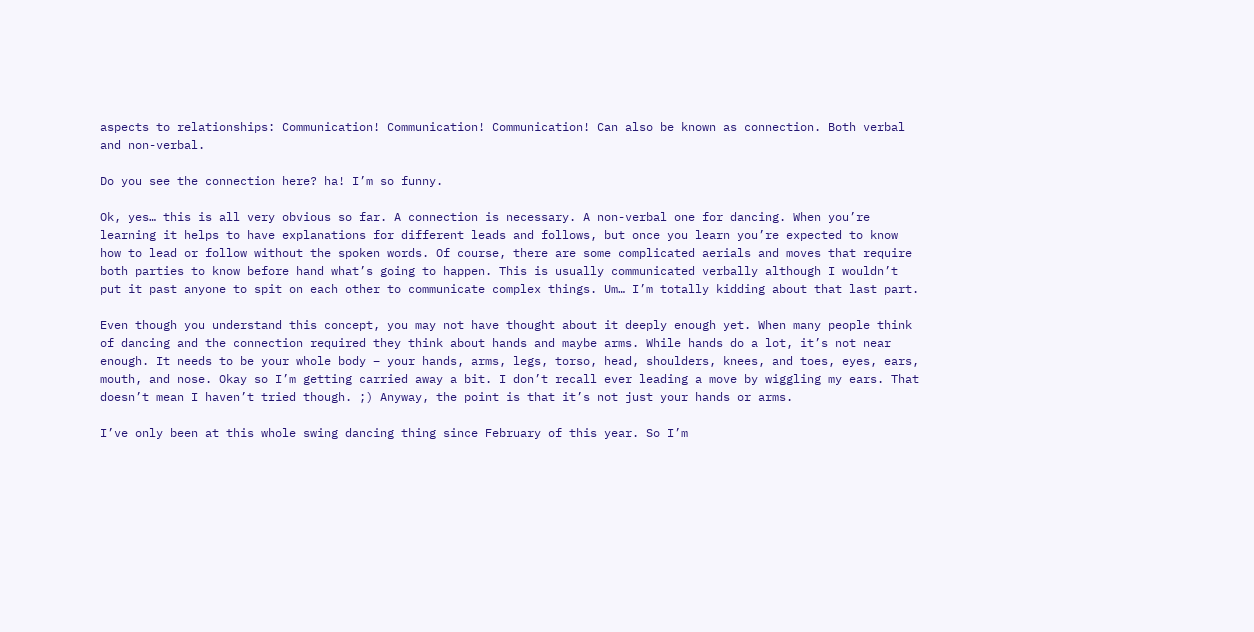aspects to relationships: Communication! Communication! Communication! Can also be known as connection. Both verbal and non-verbal.

Do you see the connection here? ha! I’m so funny.

Ok, yes… this is all very obvious so far. A connection is necessary. A non-verbal one for dancing. When you’re learning it helps to have explanations for different leads and follows, but once you learn you’re expected to know how to lead or follow without the spoken words. Of course, there are some complicated aerials and moves that require both parties to know before hand what’s going to happen. This is usually communicated verbally although I wouldn’t put it past anyone to spit on each other to communicate complex things. Um… I’m totally kidding about that last part.

Even though you understand this concept, you may not have thought about it deeply enough yet. When many people think of dancing and the connection required they think about hands and maybe arms. While hands do a lot, it’s not near enough. It needs to be your whole body – your hands, arms, legs, torso, head, shoulders, knees, and toes, eyes, ears, mouth, and nose. Okay so I’m getting carried away a bit. I don’t recall ever leading a move by wiggling my ears. That doesn’t mean I haven’t tried though. ;) Anyway, the point is that it’s not just your hands or arms.

I’ve only been at this whole swing dancing thing since February of this year. So I’m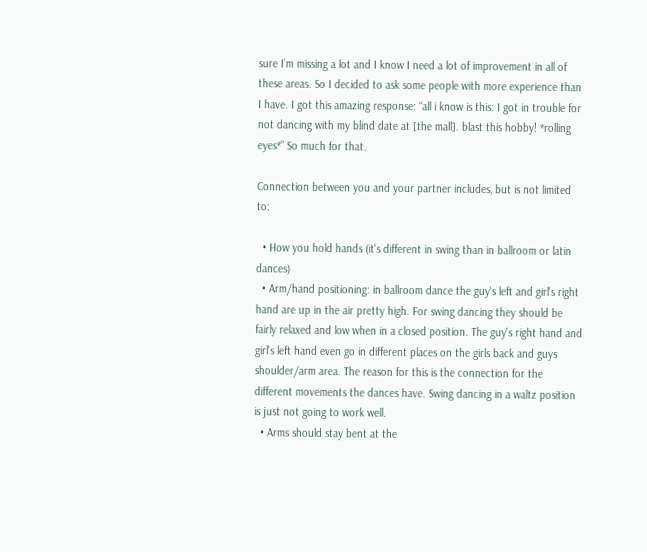sure I’m missing a lot and I know I need a lot of improvement in all of these areas. So I decided to ask some people with more experience than I have. I got this amazing response: “all i know is this: I got in trouble for not dancing with my blind date at [the mall]. blast this hobby! *rolling eyes*” So much for that.

Connection between you and your partner includes, but is not limited to:

  • How you hold hands (it's different in swing than in ballroom or latin dances)
  • Arm/hand positioning: in ballroom dance the guy's left and girl's right hand are up in the air pretty high. For swing dancing they should be fairly relaxed and low when in a closed position. The guy's right hand and girl's left hand even go in different places on the girls back and guys shoulder/arm area. The reason for this is the connection for the different movements the dances have. Swing dancing in a waltz position is just not going to work well.
  • Arms should stay bent at the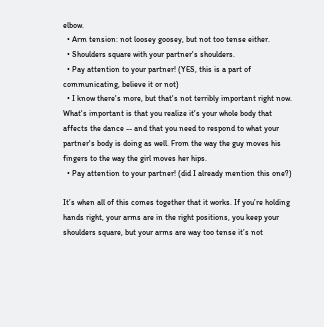elbow.
  • Arm tension: not loosey goosey, but not too tense either.
  • Shoulders square with your partner's shoulders.
  • Pay attention to your partner! (YES, this is a part of communicating, believe it or not)
  • I know there's more, but that's not terribly important right now. What's important is that you realize it's your whole body that affects the dance -- and that you need to respond to what your partner's body is doing as well. From the way the guy moves his fingers to the way the girl moves her hips.
  • Pay attention to your partner! (did I already mention this one?)

It’s when all of this comes together that it works. If you’re holding hands right, your arms are in the right positions, you keep your shoulders square, but your arms are way too tense it’s not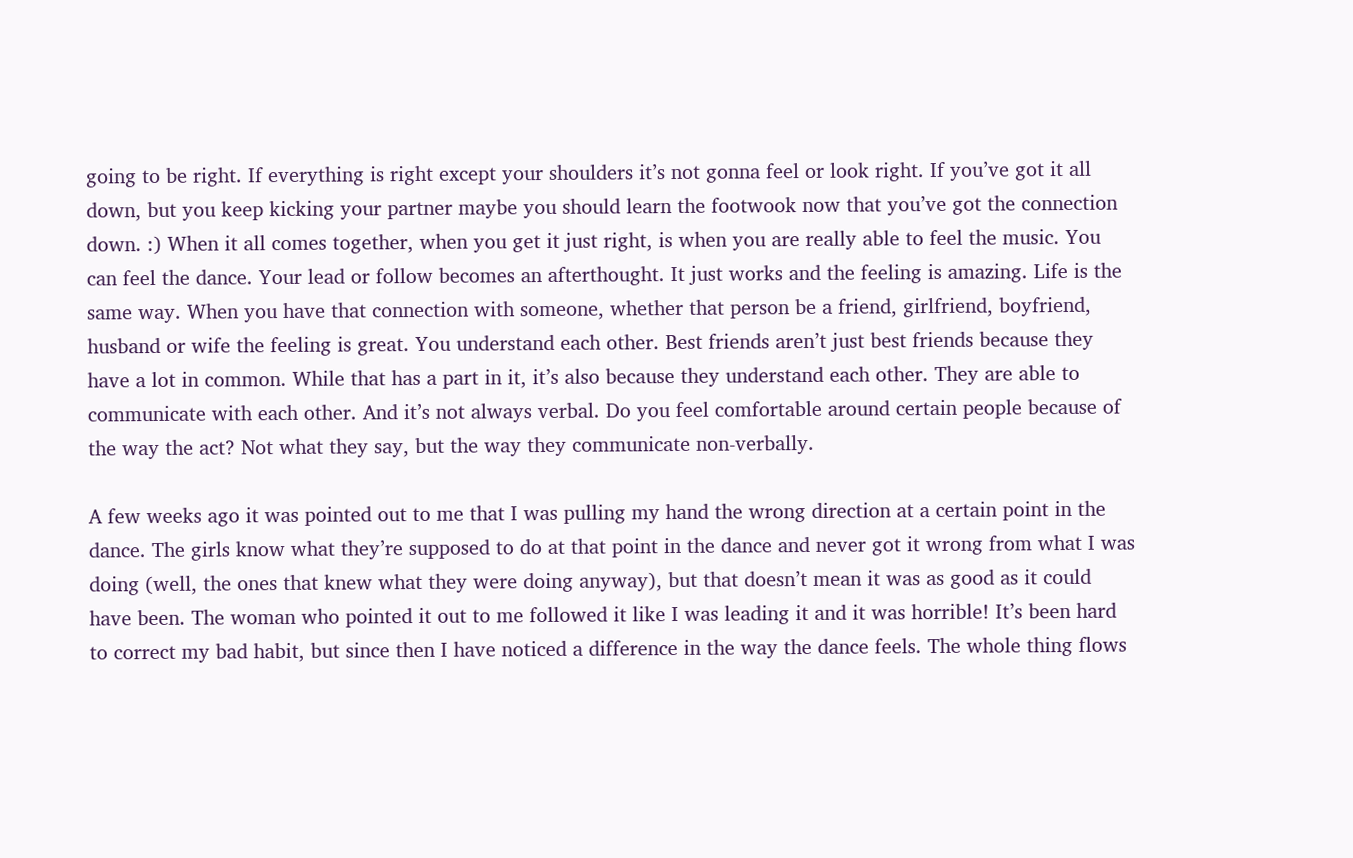going to be right. If everything is right except your shoulders it’s not gonna feel or look right. If you’ve got it all down, but you keep kicking your partner maybe you should learn the footwook now that you’ve got the connection down. :) When it all comes together, when you get it just right, is when you are really able to feel the music. You can feel the dance. Your lead or follow becomes an afterthought. It just works and the feeling is amazing. Life is the same way. When you have that connection with someone, whether that person be a friend, girlfriend, boyfriend, husband or wife the feeling is great. You understand each other. Best friends aren’t just best friends because they have a lot in common. While that has a part in it, it’s also because they understand each other. They are able to communicate with each other. And it’s not always verbal. Do you feel comfortable around certain people because of the way the act? Not what they say, but the way they communicate non-verbally.

A few weeks ago it was pointed out to me that I was pulling my hand the wrong direction at a certain point in the dance. The girls know what they’re supposed to do at that point in the dance and never got it wrong from what I was doing (well, the ones that knew what they were doing anyway), but that doesn’t mean it was as good as it could have been. The woman who pointed it out to me followed it like I was leading it and it was horrible! It’s been hard to correct my bad habit, but since then I have noticed a difference in the way the dance feels. The whole thing flows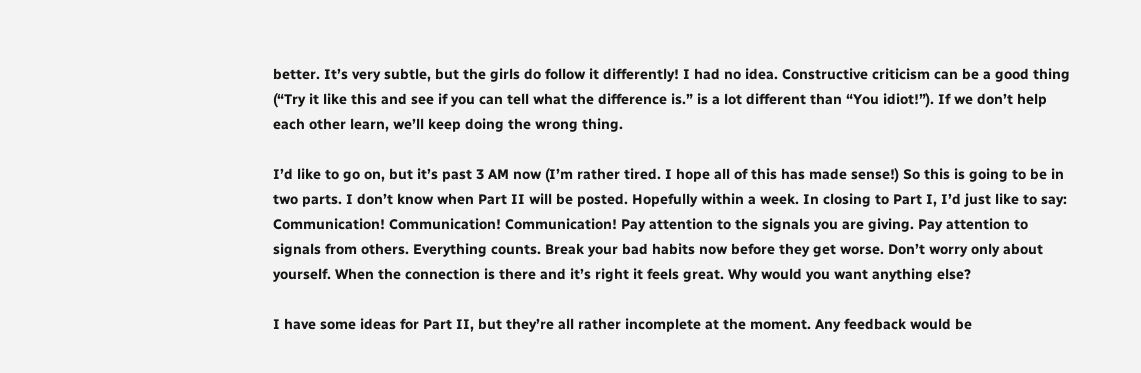better. It’s very subtle, but the girls do follow it differently! I had no idea. Constructive criticism can be a good thing (“Try it like this and see if you can tell what the difference is.” is a lot different than “You idiot!”). If we don’t help each other learn, we’ll keep doing the wrong thing.

I’d like to go on, but it’s past 3 AM now (I’m rather tired. I hope all of this has made sense!) So this is going to be in two parts. I don’t know when Part II will be posted. Hopefully within a week. In closing to Part I, I’d just like to say: Communication! Communication! Communication! Pay attention to the signals you are giving. Pay attention to signals from others. Everything counts. Break your bad habits now before they get worse. Don’t worry only about yourself. When the connection is there and it’s right it feels great. Why would you want anything else?

I have some ideas for Part II, but they’re all rather incomplete at the moment. Any feedback would be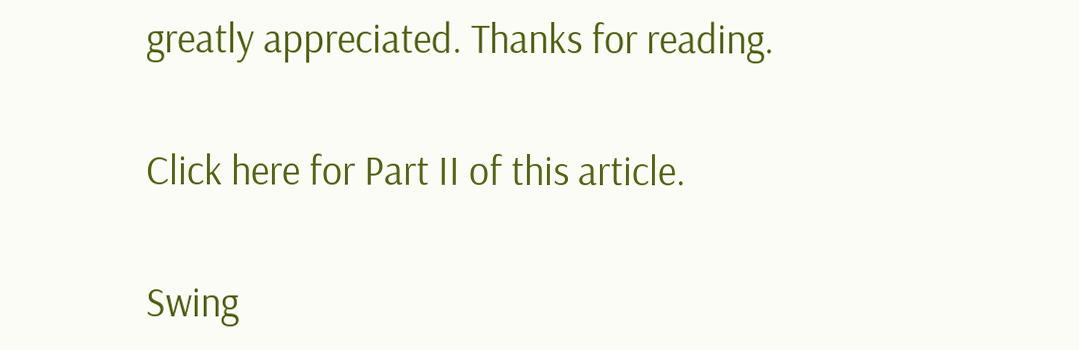greatly appreciated. Thanks for reading.

Click here for Part II of this article.

Swing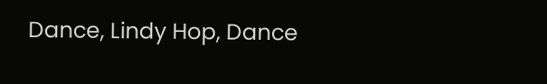Dance, Lindy Hop, Dance